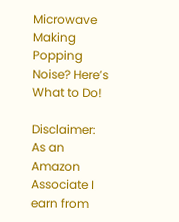Microwave Making Popping Noise? Here’s What to Do!

Disclaimer: As an Amazon Associate I earn from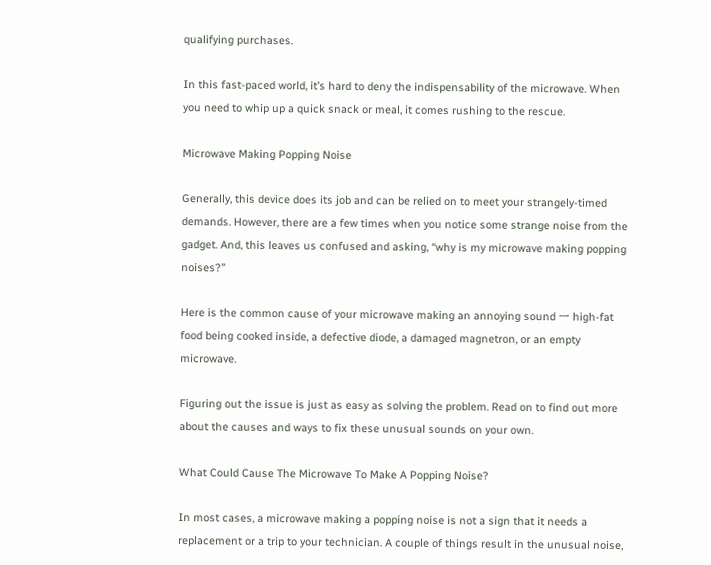qualifying purchases.

In this fast-paced world, it’s hard to deny the indispensability of the microwave. When you need to whip up a quick snack or meal, it comes rushing to the rescue.

Microwave Making Popping Noise

Generally, this device does its job and can be relied on to meet your strangely-timed demands. However, there are a few times when you notice some strange noise from the gadget. And, this leaves us confused and asking, “why is my microwave making popping noises?”

Here is the common cause of your microwave making an annoying sound 一 high-fat food being cooked inside, a defective diode, a damaged magnetron, or an empty microwave.

Figuring out the issue is just as easy as solving the problem. Read on to find out more about the causes and ways to fix these unusual sounds on your own.

What Could Cause The Microwave To Make A Popping Noise?

In most cases, a microwave making a popping noise is not a sign that it needs a replacement or a trip to your technician. A couple of things result in the unusual noise,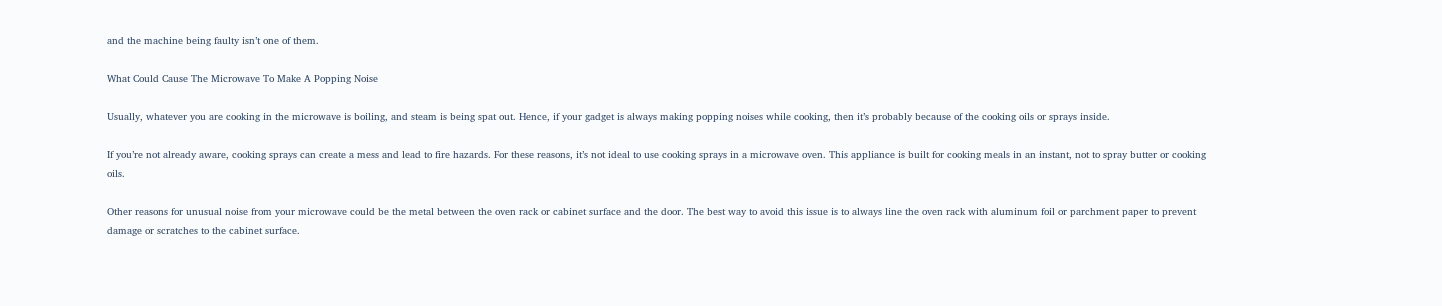and the machine being faulty isn’t one of them.

What Could Cause The Microwave To Make A Popping Noise

Usually, whatever you are cooking in the microwave is boiling, and steam is being spat out. Hence, if your gadget is always making popping noises while cooking, then it’s probably because of the cooking oils or sprays inside.

If you’re not already aware, cooking sprays can create a mess and lead to fire hazards. For these reasons, it’s not ideal to use cooking sprays in a microwave oven. This appliance is built for cooking meals in an instant, not to spray butter or cooking oils.

Other reasons for unusual noise from your microwave could be the metal between the oven rack or cabinet surface and the door. The best way to avoid this issue is to always line the oven rack with aluminum foil or parchment paper to prevent damage or scratches to the cabinet surface.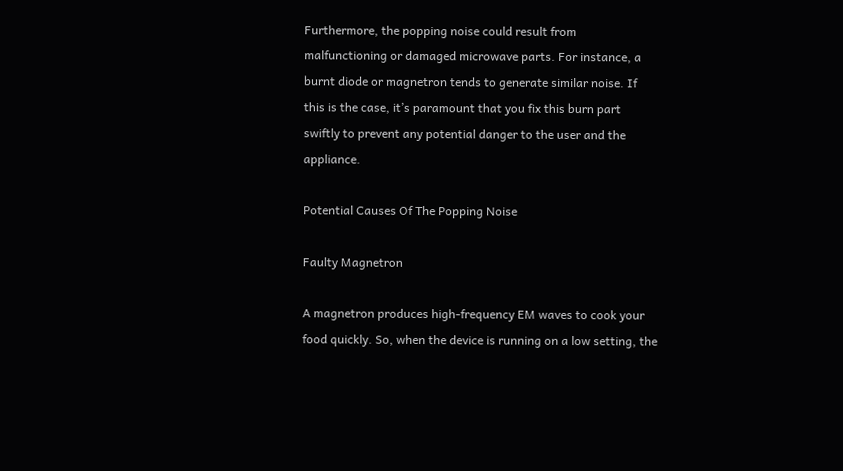Furthermore, the popping noise could result from malfunctioning or damaged microwave parts. For instance, a burnt diode or magnetron tends to generate similar noise. If this is the case, it’s paramount that you fix this burn part swiftly to prevent any potential danger to the user and the appliance.

Potential Causes Of The Popping Noise

Faulty Magnetron

A magnetron produces high-frequency EM waves to cook your food quickly. So, when the device is running on a low setting, the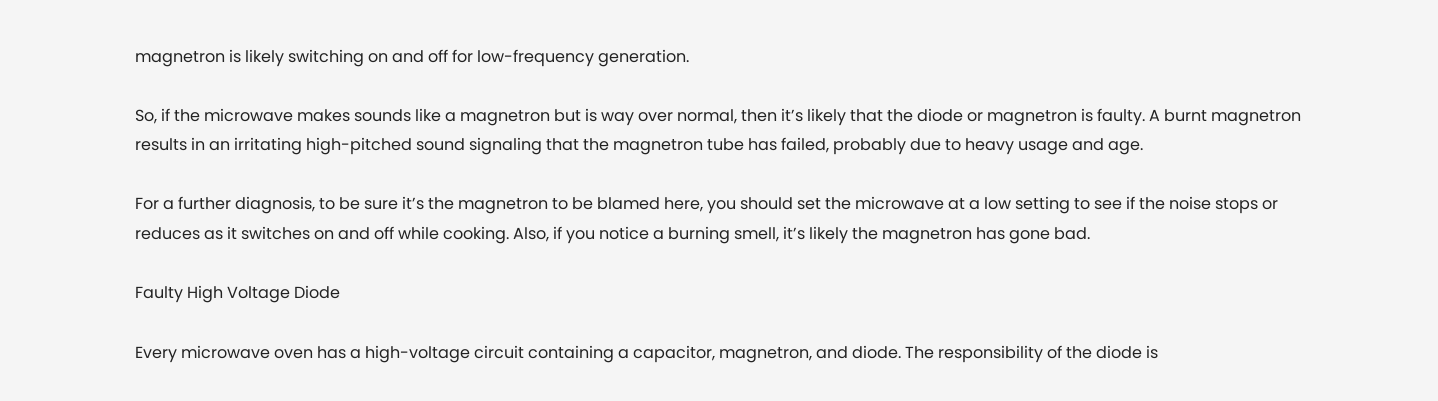magnetron is likely switching on and off for low-frequency generation.

So, if the microwave makes sounds like a magnetron but is way over normal, then it’s likely that the diode or magnetron is faulty. A burnt magnetron results in an irritating high-pitched sound signaling that the magnetron tube has failed, probably due to heavy usage and age.

For a further diagnosis, to be sure it’s the magnetron to be blamed here, you should set the microwave at a low setting to see if the noise stops or reduces as it switches on and off while cooking. Also, if you notice a burning smell, it’s likely the magnetron has gone bad.

Faulty High Voltage Diode

Every microwave oven has a high-voltage circuit containing a capacitor, magnetron, and diode. The responsibility of the diode is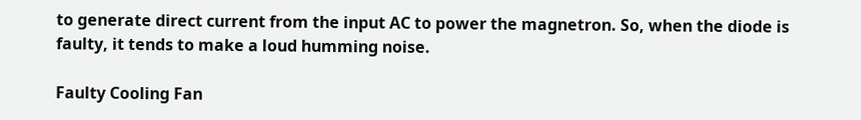to generate direct current from the input AC to power the magnetron. So, when the diode is faulty, it tends to make a loud humming noise.

Faulty Cooling Fan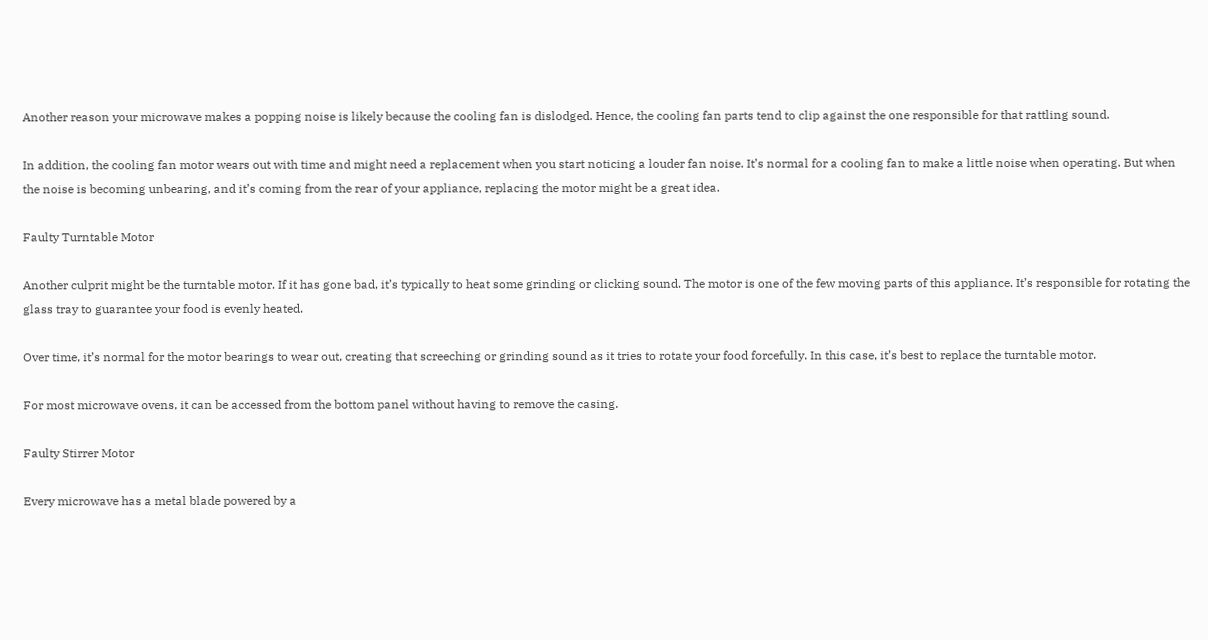Another reason your microwave makes a popping noise is likely because the cooling fan is dislodged. Hence, the cooling fan parts tend to clip against the one responsible for that rattling sound.

In addition, the cooling fan motor wears out with time and might need a replacement when you start noticing a louder fan noise. It’s normal for a cooling fan to make a little noise when operating. But when the noise is becoming unbearing, and it’s coming from the rear of your appliance, replacing the motor might be a great idea.

Faulty Turntable Motor

Another culprit might be the turntable motor. If it has gone bad, it’s typically to heat some grinding or clicking sound. The motor is one of the few moving parts of this appliance. It’s responsible for rotating the glass tray to guarantee your food is evenly heated.

Over time, it’s normal for the motor bearings to wear out, creating that screeching or grinding sound as it tries to rotate your food forcefully. In this case, it’s best to replace the turntable motor.

For most microwave ovens, it can be accessed from the bottom panel without having to remove the casing.

Faulty Stirrer Motor

Every microwave has a metal blade powered by a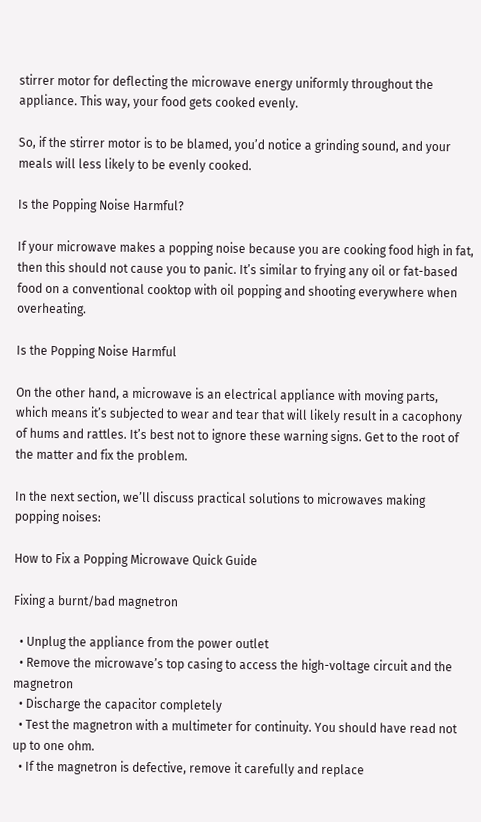stirrer motor for deflecting the microwave energy uniformly throughout the appliance. This way, your food gets cooked evenly.

So, if the stirrer motor is to be blamed, you’d notice a grinding sound, and your meals will less likely to be evenly cooked.

Is the Popping Noise Harmful?

If your microwave makes a popping noise because you are cooking food high in fat, then this should not cause you to panic. It’s similar to frying any oil or fat-based food on a conventional cooktop with oil popping and shooting everywhere when overheating.

Is the Popping Noise Harmful

On the other hand, a microwave is an electrical appliance with moving parts, which means it’s subjected to wear and tear that will likely result in a cacophony of hums and rattles. It’s best not to ignore these warning signs. Get to the root of the matter and fix the problem.

In the next section, we’ll discuss practical solutions to microwaves making popping noises:

How to Fix a Popping Microwave Quick Guide

Fixing a burnt/bad magnetron

  • Unplug the appliance from the power outlet
  • Remove the microwave’s top casing to access the high-voltage circuit and the magnetron
  • Discharge the capacitor completely
  • Test the magnetron with a multimeter for continuity. You should have read not up to one ohm.
  • If the magnetron is defective, remove it carefully and replace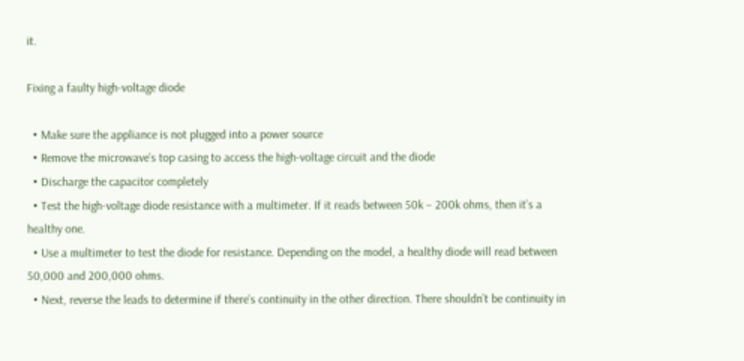it.

Fixing a faulty high-voltage diode

  • Make sure the appliance is not plugged into a power source
  • Remove the microwave’s top casing to access the high-voltage circuit and the diode
  • Discharge the capacitor completely
  • Test the high-voltage diode resistance with a multimeter. If it reads between 50k – 200k ohms, then it’s a healthy one.
  • Use a multimeter to test the diode for resistance. Depending on the model, a healthy diode will read between 50,000 and 200,000 ohms.
  • Next, reverse the leads to determine if there’s continuity in the other direction. There shouldn’t be continuity in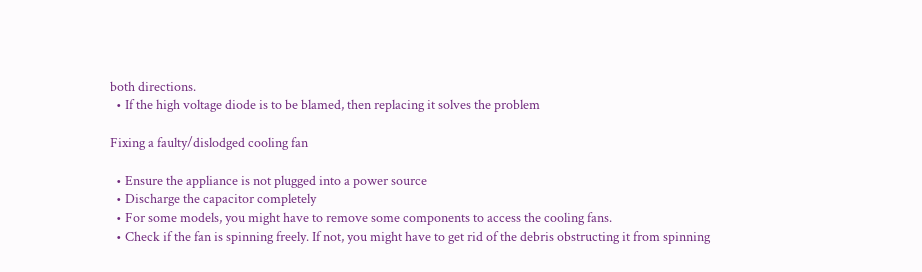both directions.
  • If the high voltage diode is to be blamed, then replacing it solves the problem

Fixing a faulty/dislodged cooling fan

  • Ensure the appliance is not plugged into a power source
  • Discharge the capacitor completely
  • For some models, you might have to remove some components to access the cooling fans.
  • Check if the fan is spinning freely. If not, you might have to get rid of the debris obstructing it from spinning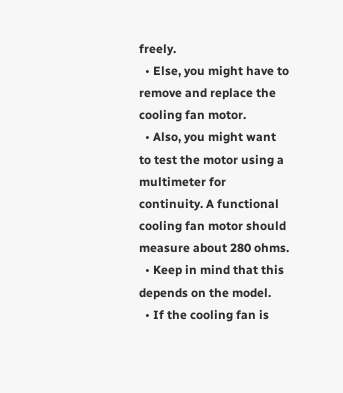freely.
  • Else, you might have to remove and replace the cooling fan motor.
  • Also, you might want to test the motor using a multimeter for continuity. A functional cooling fan motor should measure about 280 ohms.
  • Keep in mind that this depends on the model.
  • If the cooling fan is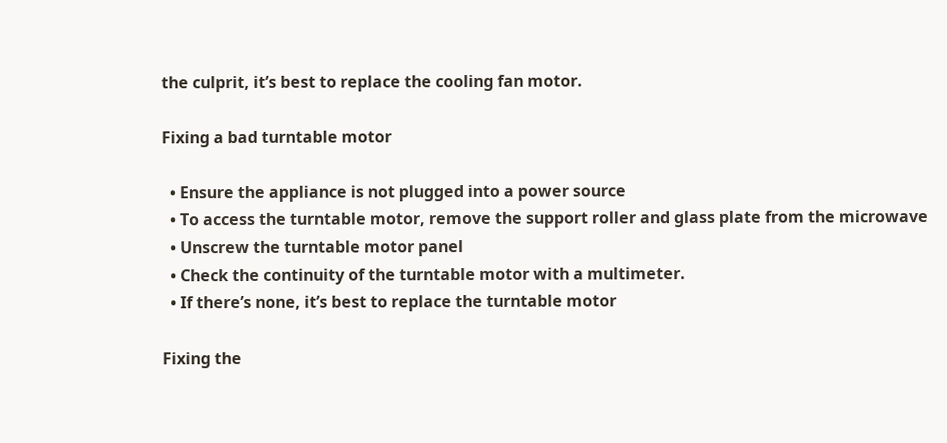the culprit, it’s best to replace the cooling fan motor.

Fixing a bad turntable motor

  • Ensure the appliance is not plugged into a power source
  • To access the turntable motor, remove the support roller and glass plate from the microwave
  • Unscrew the turntable motor panel
  • Check the continuity of the turntable motor with a multimeter.
  • If there’s none, it’s best to replace the turntable motor

Fixing the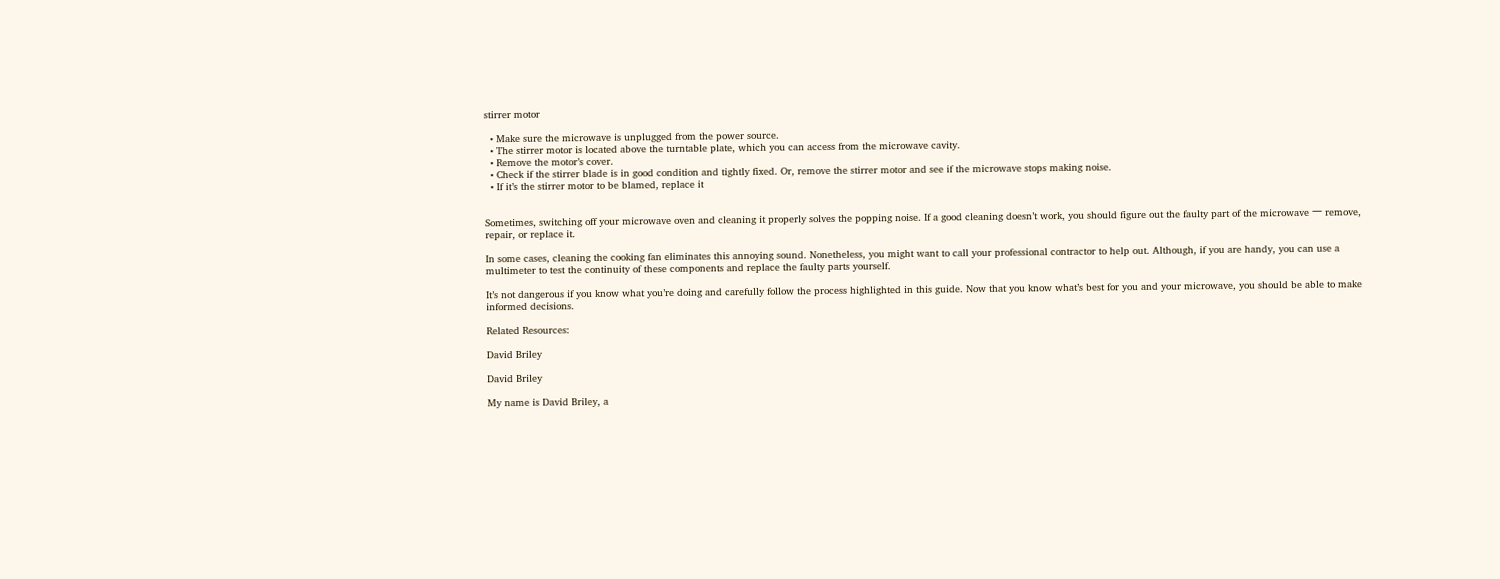stirrer motor

  • Make sure the microwave is unplugged from the power source.
  • The stirrer motor is located above the turntable plate, which you can access from the microwave cavity.
  • Remove the motor’s cover.
  • Check if the stirrer blade is in good condition and tightly fixed. Or, remove the stirrer motor and see if the microwave stops making noise.
  • If it’s the stirrer motor to be blamed, replace it


Sometimes, switching off your microwave oven and cleaning it properly solves the popping noise. If a good cleaning doesn’t work, you should figure out the faulty part of the microwave 一 remove, repair, or replace it.

In some cases, cleaning the cooking fan eliminates this annoying sound. Nonetheless, you might want to call your professional contractor to help out. Although, if you are handy, you can use a multimeter to test the continuity of these components and replace the faulty parts yourself.

It’s not dangerous if you know what you’re doing and carefully follow the process highlighted in this guide. Now that you know what’s best for you and your microwave, you should be able to make informed decisions.

Related Resources:

David Briley

David Briley

My name is David Briley, a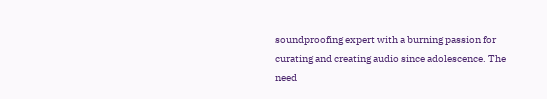soundproofing expert with a burning passion for curating and creating audio since adolescence. The need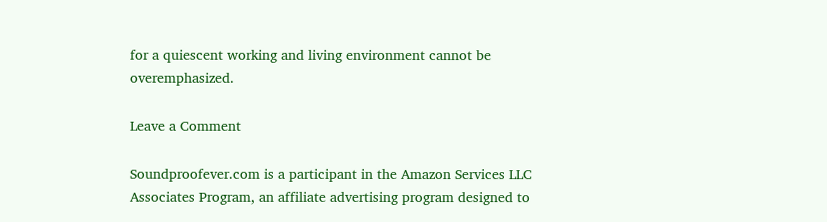for a quiescent working and living environment cannot be overemphasized.

Leave a Comment

Soundproofever.com is a participant in the Amazon Services LLC Associates Program, an affiliate advertising program designed to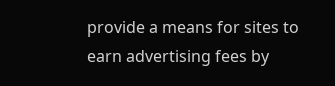provide a means for sites to earn advertising fees by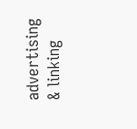advertising & linking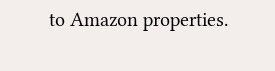to Amazon properties.